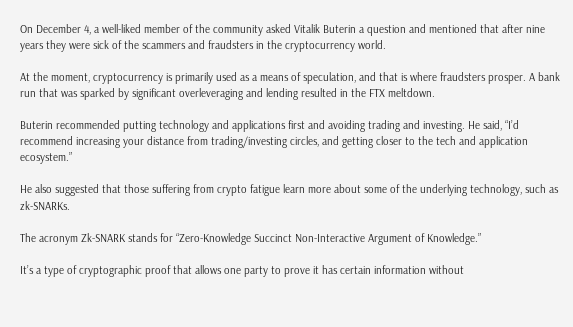On December 4, a well-liked member of the community asked Vitalik Buterin a question and mentioned that after nine years they were sick of the scammers and fraudsters in the cryptocurrency world.

At the moment, cryptocurrency is primarily used as a means of speculation, and that is where fraudsters prosper. A bank run that was sparked by significant overleveraging and lending resulted in the FTX meltdown.

Buterin recommended putting technology and applications first and avoiding trading and investing. He said, “I’d recommend increasing your distance from trading/investing circles, and getting closer to the tech and application ecosystem.”

He also suggested that those suffering from crypto fatigue learn more about some of the underlying technology, such as zk-SNARKs.

The acronym Zk-SNARK stands for “Zero-Knowledge Succinct Non-Interactive Argument of Knowledge.”

It’s a type of cryptographic proof that allows one party to prove it has certain information without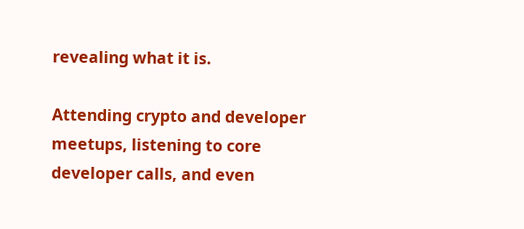revealing what it is.

Attending crypto and developer meetups, listening to core developer calls, and even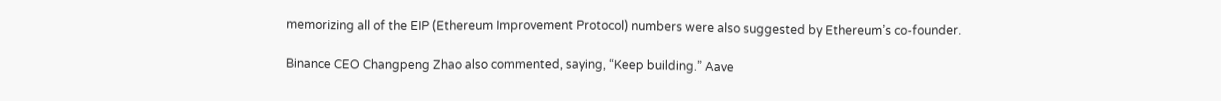memorizing all of the EIP (Ethereum Improvement Protocol) numbers were also suggested by Ethereum’s co-founder.

Binance CEO Changpeng Zhao also commented, saying, “Keep building.” Aave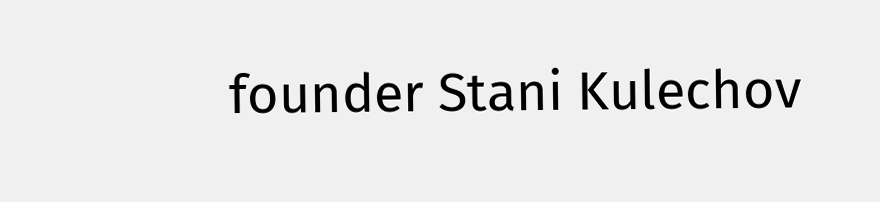founder Stani Kulechov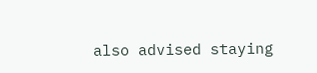also advised staying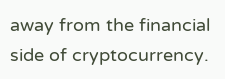away from the financial side of cryptocurrency.